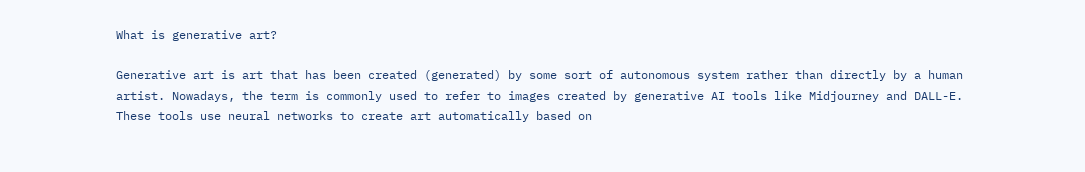What is generative art?

Generative art is art that has been created (generated) by some sort of autonomous system rather than directly by a human artist. Nowadays, the term is commonly used to refer to images created by generative AI tools like Midjourney and DALL-E. These tools use neural networks to create art automatically based on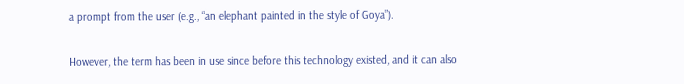a prompt from the user (e.g., “an elephant painted in the style of Goya”).

However, the term has been in use since before this technology existed, and it can also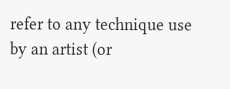refer to any technique use by an artist (or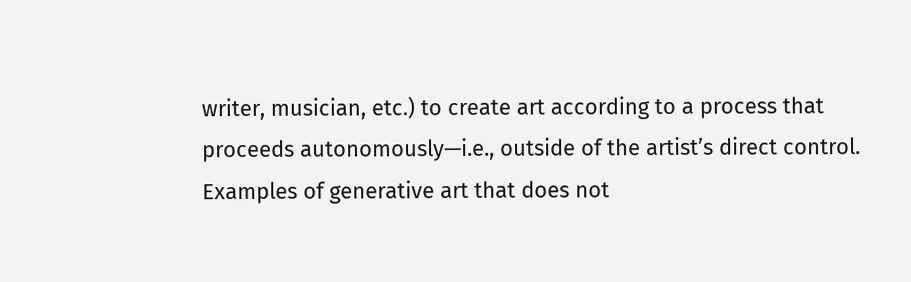writer, musician, etc.) to create art according to a process that proceeds autonomously—i.e., outside of the artist’s direct control. Examples of generative art that does not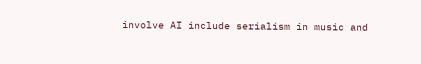involve AI include serialism in music and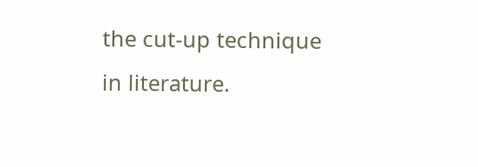the cut-up technique in literature.